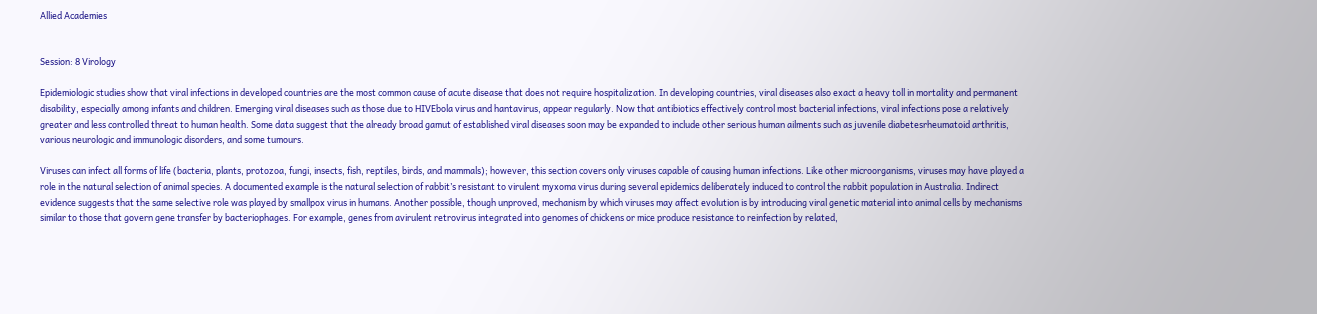Allied Academies


Session: 8 Virology

Epidemiologic studies show that viral infections in developed countries are the most common cause of acute disease that does not require hospitalization. In developing countries, viral diseases also exact a heavy toll in mortality and permanent disability, especially among infants and children. Emerging viral diseases such as those due to HIVEbola virus and hantavirus, appear regularly. Now that antibiotics effectively control most bacterial infections, viral infections pose a relatively greater and less controlled threat to human health. Some data suggest that the already broad gamut of established viral diseases soon may be expanded to include other serious human ailments such as juvenile diabetesrheumatoid arthritis, various neurologic and immunologic disorders, and some tumours.

Viruses can infect all forms of life (bacteria, plants, protozoa, fungi, insects, fish, reptiles, birds, and mammals); however, this section covers only viruses capable of causing human infections. Like other microorganisms, viruses may have played a role in the natural selection of animal species. A documented example is the natural selection of rabbit’s resistant to virulent myxoma virus during several epidemics deliberately induced to control the rabbit population in Australia. Indirect evidence suggests that the same selective role was played by smallpox virus in humans. Another possible, though unproved, mechanism by which viruses may affect evolution is by introducing viral genetic material into animal cells by mechanisms similar to those that govern gene transfer by bacteriophages. For example, genes from avirulent retrovirus integrated into genomes of chickens or mice produce resistance to reinfection by related,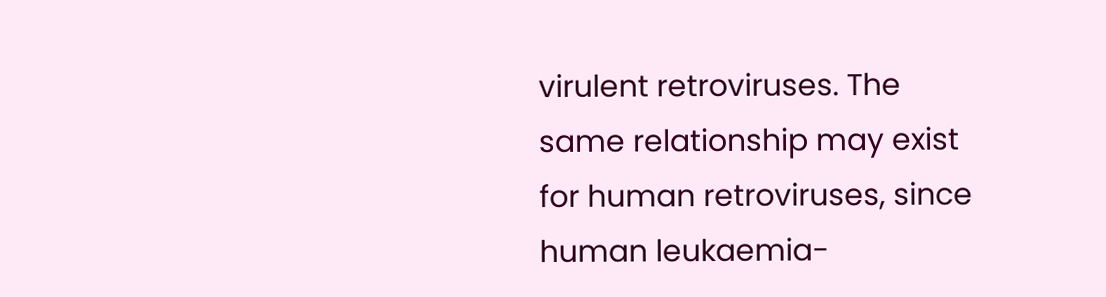virulent retroviruses. The same relationship may exist for human retroviruses, since human leukaemia-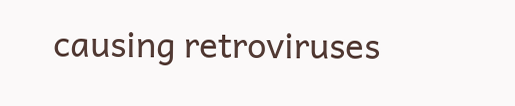causing retroviruses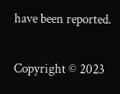have been reported.

Copyright © 2023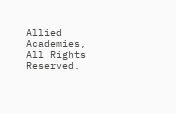Allied Academies, All Rights Reserved.